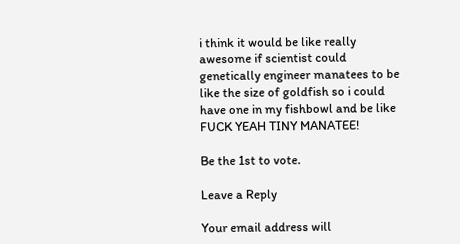i think it would be like really awesome if scientist could genetically engineer manatees to be like the size of goldfish so i could have one in my fishbowl and be like FUCK YEAH TINY MANATEE!

Be the 1st to vote.

Leave a Reply

Your email address will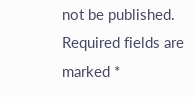not be published. Required fields are marked *